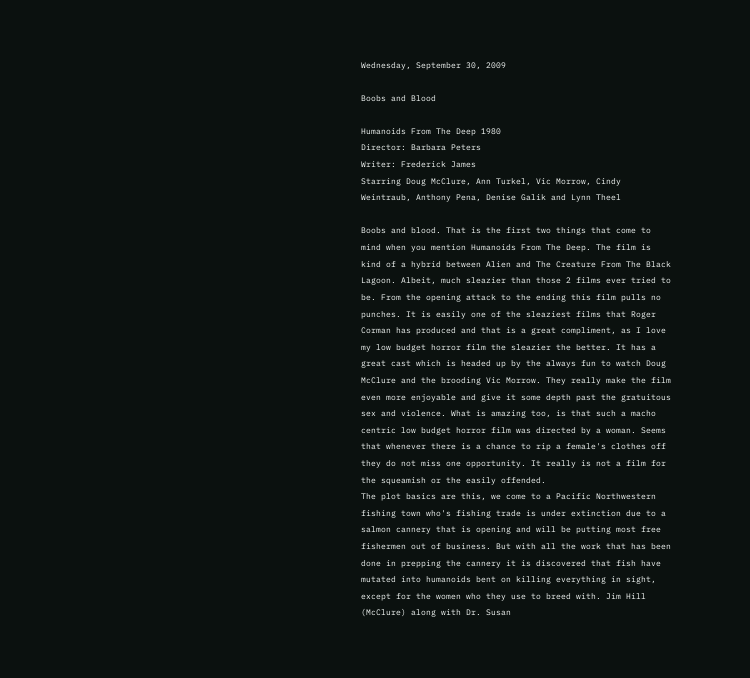Wednesday, September 30, 2009

Boobs and Blood

Humanoids From The Deep 1980
Director: Barbara Peters
Writer: Frederick James
Starring Doug McClure, Ann Turkel, Vic Morrow, Cindy Weintraub, Anthony Pena, Denise Galik and Lynn Theel

Boobs and blood. That is the first two things that come to mind when you mention Humanoids From The Deep. The film is kind of a hybrid between Alien and The Creature From The Black Lagoon. Albeit, much sleazier than those 2 films ever tried to be. From the opening attack to the ending this film pulls no punches. It is easily one of the sleaziest films that Roger Corman has produced and that is a great compliment, as I love my low budget horror film the sleazier the better. It has a great cast which is headed up by the always fun to watch Doug McClure and the brooding Vic Morrow. They really make the film even more enjoyable and give it some depth past the gratuitous sex and violence. What is amazing too, is that such a macho centric low budget horror film was directed by a woman. Seems that whenever there is a chance to rip a female's clothes off they do not miss one opportunity. It really is not a film for the squeamish or the easily offended.
The plot basics are this, we come to a Pacific Northwestern fishing town who's fishing trade is under extinction due to a salmon cannery that is opening and will be putting most free fishermen out of business. But with all the work that has been done in prepping the cannery it is discovered that fish have mutated into humanoids bent on killing everything in sight, except for the women who they use to breed with. Jim Hill (McClure) along with Dr. Susan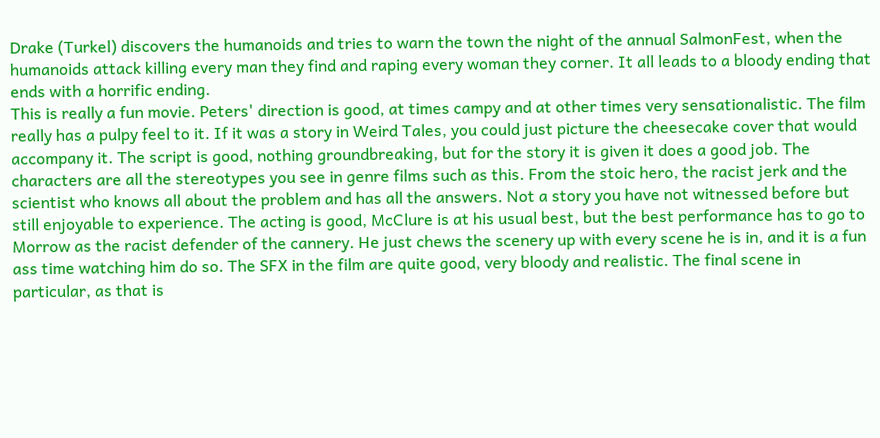Drake (Turkel) discovers the humanoids and tries to warn the town the night of the annual SalmonFest, when the humanoids attack killing every man they find and raping every woman they corner. It all leads to a bloody ending that ends with a horrific ending.
This is really a fun movie. Peters' direction is good, at times campy and at other times very sensationalistic. The film really has a pulpy feel to it. If it was a story in Weird Tales, you could just picture the cheesecake cover that would accompany it. The script is good, nothing groundbreaking, but for the story it is given it does a good job. The characters are all the stereotypes you see in genre films such as this. From the stoic hero, the racist jerk and the scientist who knows all about the problem and has all the answers. Not a story you have not witnessed before but still enjoyable to experience. The acting is good, McClure is at his usual best, but the best performance has to go to Morrow as the racist defender of the cannery. He just chews the scenery up with every scene he is in, and it is a fun ass time watching him do so. The SFX in the film are quite good, very bloody and realistic. The final scene in particular, as that is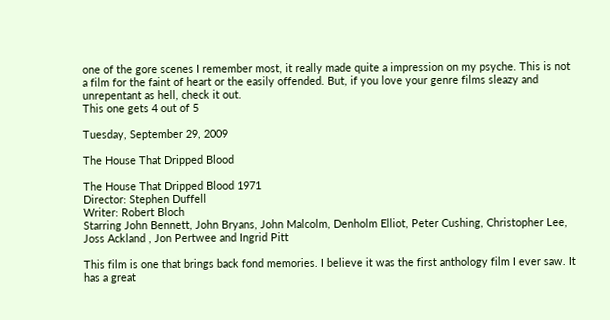one of the gore scenes I remember most, it really made quite a impression on my psyche. This is not a film for the faint of heart or the easily offended. But, if you love your genre films sleazy and unrepentant as hell, check it out.
This one gets 4 out of 5

Tuesday, September 29, 2009

The House That Dripped Blood

The House That Dripped Blood 1971
Director: Stephen Duffell
Writer: Robert Bloch
Starring John Bennett, John Bryans, John Malcolm, Denholm Elliot, Peter Cushing, Christopher Lee, Joss Ackland , Jon Pertwee and Ingrid Pitt

This film is one that brings back fond memories. I believe it was the first anthology film I ever saw. It has a great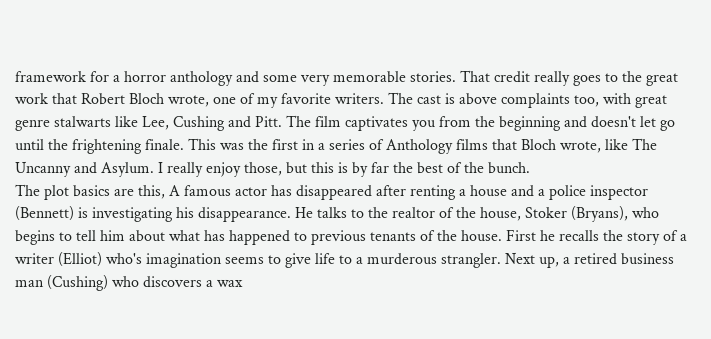framework for a horror anthology and some very memorable stories. That credit really goes to the great work that Robert Bloch wrote, one of my favorite writers. The cast is above complaints too, with great genre stalwarts like Lee, Cushing and Pitt. The film captivates you from the beginning and doesn't let go until the frightening finale. This was the first in a series of Anthology films that Bloch wrote, like The Uncanny and Asylum. I really enjoy those, but this is by far the best of the bunch.
The plot basics are this, A famous actor has disappeared after renting a house and a police inspector (Bennett) is investigating his disappearance. He talks to the realtor of the house, Stoker (Bryans), who begins to tell him about what has happened to previous tenants of the house. First he recalls the story of a writer (Elliot) who's imagination seems to give life to a murderous strangler. Next up, a retired business man (Cushing) who discovers a wax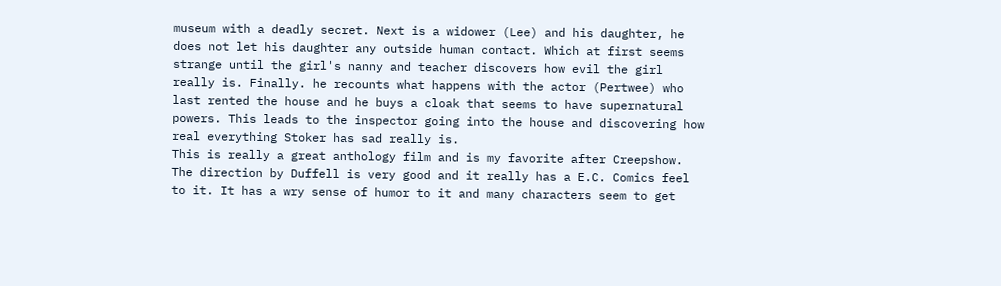museum with a deadly secret. Next is a widower (Lee) and his daughter, he does not let his daughter any outside human contact. Which at first seems strange until the girl's nanny and teacher discovers how evil the girl really is. Finally. he recounts what happens with the actor (Pertwee) who last rented the house and he buys a cloak that seems to have supernatural powers. This leads to the inspector going into the house and discovering how real everything Stoker has sad really is.
This is really a great anthology film and is my favorite after Creepshow. The direction by Duffell is very good and it really has a E.C. Comics feel to it. It has a wry sense of humor to it and many characters seem to get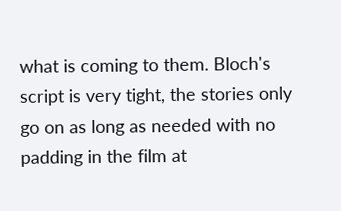what is coming to them. Bloch's script is very tight, the stories only go on as long as needed with no padding in the film at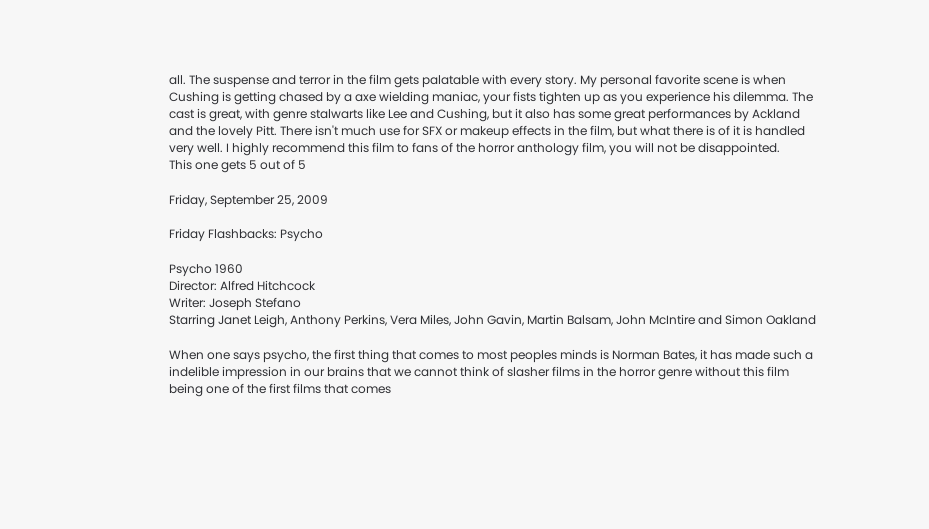all. The suspense and terror in the film gets palatable with every story. My personal favorite scene is when Cushing is getting chased by a axe wielding maniac, your fists tighten up as you experience his dilemma. The cast is great, with genre stalwarts like Lee and Cushing, but it also has some great performances by Ackland and the lovely Pitt. There isn't much use for SFX or makeup effects in the film, but what there is of it is handled very well. I highly recommend this film to fans of the horror anthology film, you will not be disappointed.
This one gets 5 out of 5

Friday, September 25, 2009

Friday Flashbacks: Psycho

Psycho 1960
Director: Alfred Hitchcock
Writer: Joseph Stefano
Starring Janet Leigh, Anthony Perkins, Vera Miles, John Gavin, Martin Balsam, John McIntire and Simon Oakland

When one says psycho, the first thing that comes to most peoples minds is Norman Bates, it has made such a indelible impression in our brains that we cannot think of slasher films in the horror genre without this film being one of the first films that comes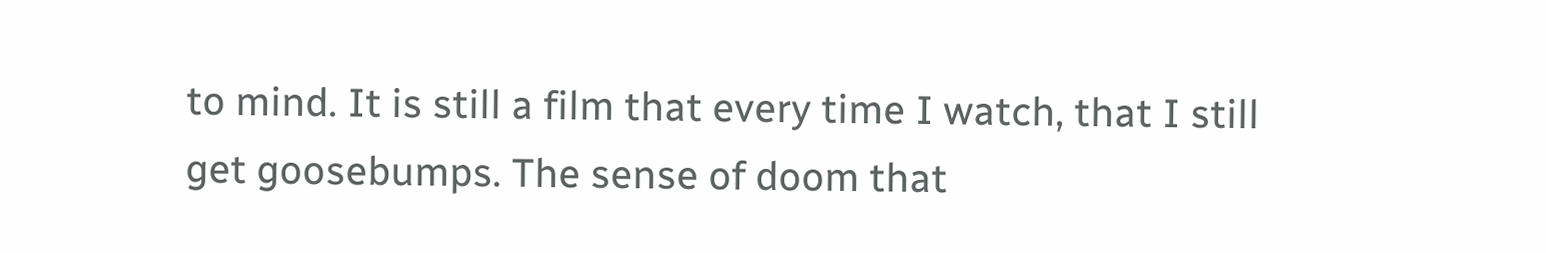to mind. It is still a film that every time I watch, that I still get goosebumps. The sense of doom that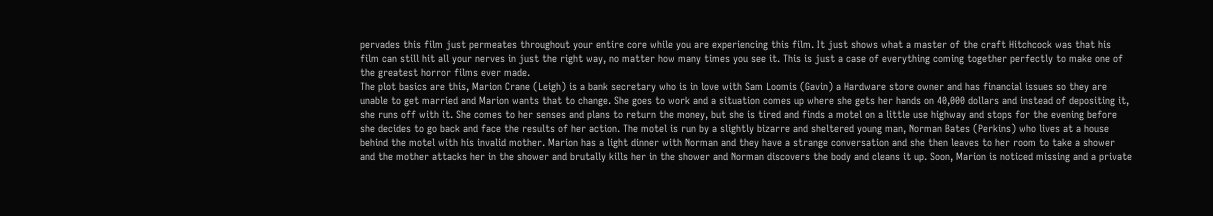pervades this film just permeates throughout your entire core while you are experiencing this film. It just shows what a master of the craft Hitchcock was that his film can still hit all your nerves in just the right way, no matter how many times you see it. This is just a case of everything coming together perfectly to make one of the greatest horror films ever made.
The plot basics are this, Marion Crane (Leigh) is a bank secretary who is in love with Sam Loomis (Gavin) a Hardware store owner and has financial issues so they are unable to get married and Marion wants that to change. She goes to work and a situation comes up where she gets her hands on 40,000 dollars and instead of depositing it, she runs off with it. She comes to her senses and plans to return the money, but she is tired and finds a motel on a little use highway and stops for the evening before she decides to go back and face the results of her action. The motel is run by a slightly bizarre and sheltered young man, Norman Bates (Perkins) who lives at a house behind the motel with his invalid mother. Marion has a light dinner with Norman and they have a strange conversation and she then leaves to her room to take a shower and the mother attacks her in the shower and brutally kills her in the shower and Norman discovers the body and cleans it up. Soon, Marion is noticed missing and a private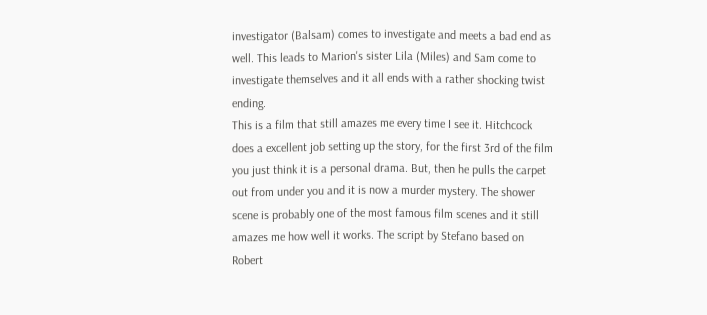investigator (Balsam) comes to investigate and meets a bad end as well. This leads to Marion's sister Lila (Miles) and Sam come to investigate themselves and it all ends with a rather shocking twist ending.
This is a film that still amazes me every time I see it. Hitchcock does a excellent job setting up the story, for the first 3rd of the film you just think it is a personal drama. But, then he pulls the carpet out from under you and it is now a murder mystery. The shower scene is probably one of the most famous film scenes and it still amazes me how well it works. The script by Stefano based on Robert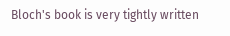Bloch's book is very tightly written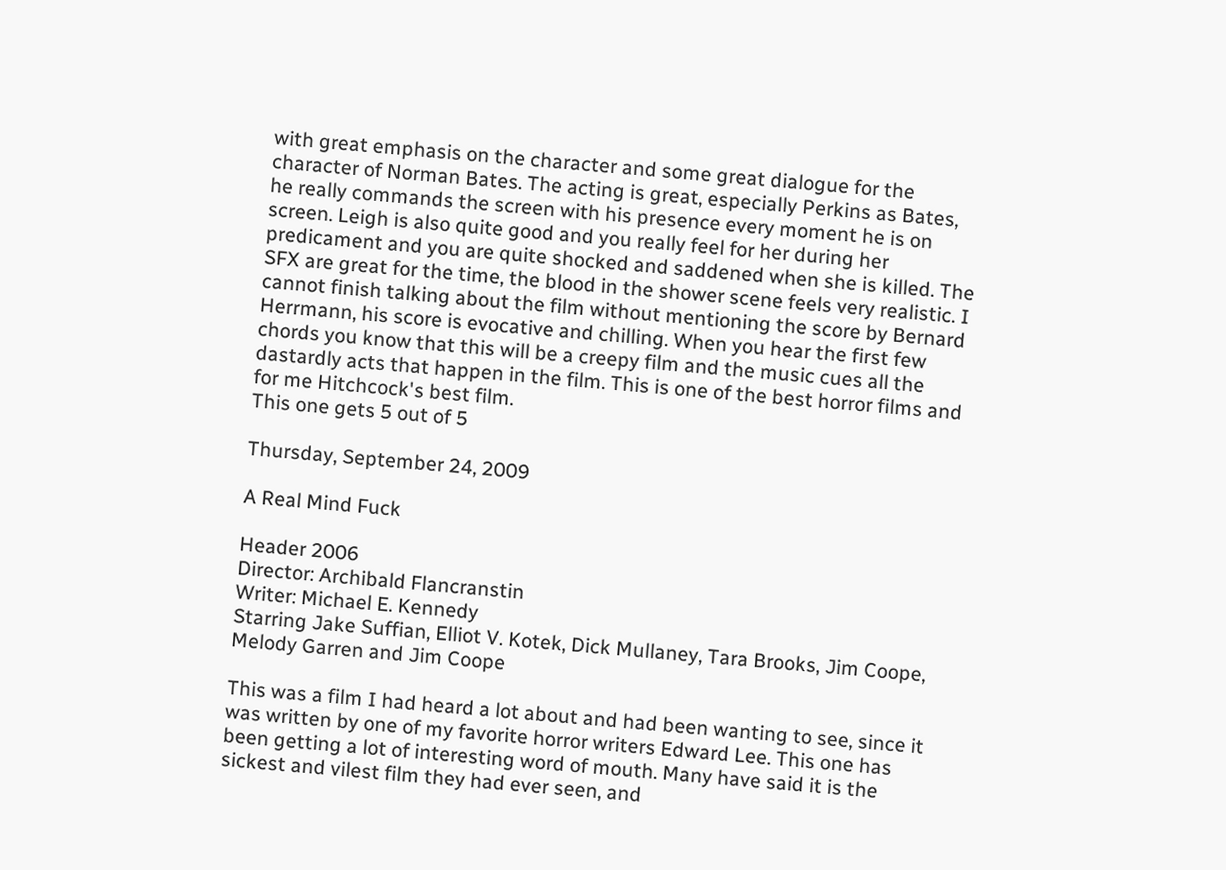with great emphasis on the character and some great dialogue for the character of Norman Bates. The acting is great, especially Perkins as Bates, he really commands the screen with his presence every moment he is on screen. Leigh is also quite good and you really feel for her during her predicament and you are quite shocked and saddened when she is killed. The SFX are great for the time, the blood in the shower scene feels very realistic. I cannot finish talking about the film without mentioning the score by Bernard Herrmann, his score is evocative and chilling. When you hear the first few chords you know that this will be a creepy film and the music cues all the dastardly acts that happen in the film. This is one of the best horror films and for me Hitchcock's best film.
This one gets 5 out of 5

Thursday, September 24, 2009

A Real Mind Fuck

Header 2006
Director: Archibald Flancranstin
Writer: Michael E. Kennedy
Starring Jake Suffian, Elliot V. Kotek, Dick Mullaney, Tara Brooks, Jim Coope, Melody Garren and Jim Coope

This was a film I had heard a lot about and had been wanting to see, since it was written by one of my favorite horror writers Edward Lee. This one has been getting a lot of interesting word of mouth. Many have said it is the sickest and vilest film they had ever seen, and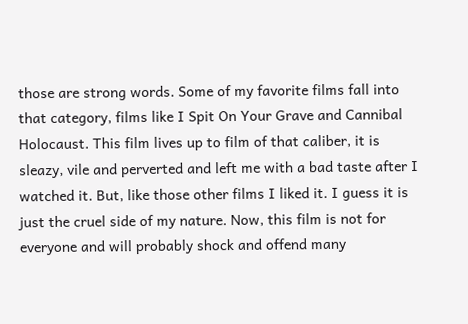those are strong words. Some of my favorite films fall into that category, films like I Spit On Your Grave and Cannibal Holocaust. This film lives up to film of that caliber, it is sleazy, vile and perverted and left me with a bad taste after I watched it. But, like those other films I liked it. I guess it is just the cruel side of my nature. Now, this film is not for everyone and will probably shock and offend many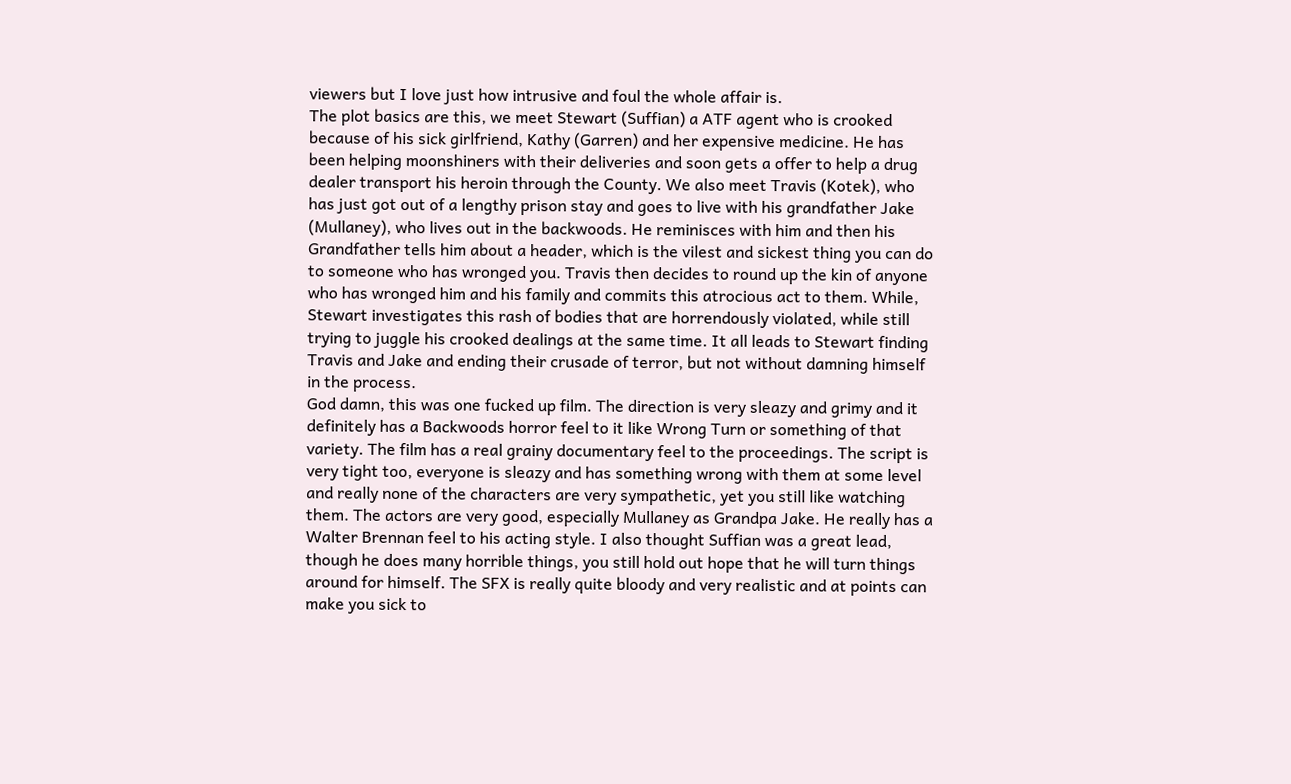viewers but I love just how intrusive and foul the whole affair is.
The plot basics are this, we meet Stewart (Suffian) a ATF agent who is crooked because of his sick girlfriend, Kathy (Garren) and her expensive medicine. He has been helping moonshiners with their deliveries and soon gets a offer to help a drug dealer transport his heroin through the County. We also meet Travis (Kotek), who has just got out of a lengthy prison stay and goes to live with his grandfather Jake (Mullaney), who lives out in the backwoods. He reminisces with him and then his Grandfather tells him about a header, which is the vilest and sickest thing you can do to someone who has wronged you. Travis then decides to round up the kin of anyone who has wronged him and his family and commits this atrocious act to them. While, Stewart investigates this rash of bodies that are horrendously violated, while still trying to juggle his crooked dealings at the same time. It all leads to Stewart finding Travis and Jake and ending their crusade of terror, but not without damning himself in the process.
God damn, this was one fucked up film. The direction is very sleazy and grimy and it definitely has a Backwoods horror feel to it like Wrong Turn or something of that variety. The film has a real grainy documentary feel to the proceedings. The script is very tight too, everyone is sleazy and has something wrong with them at some level and really none of the characters are very sympathetic, yet you still like watching them. The actors are very good, especially Mullaney as Grandpa Jake. He really has a Walter Brennan feel to his acting style. I also thought Suffian was a great lead, though he does many horrible things, you still hold out hope that he will turn things around for himself. The SFX is really quite bloody and very realistic and at points can make you sick to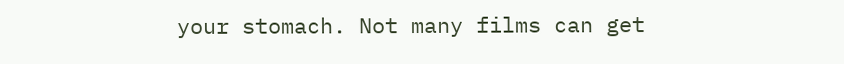your stomach. Not many films can get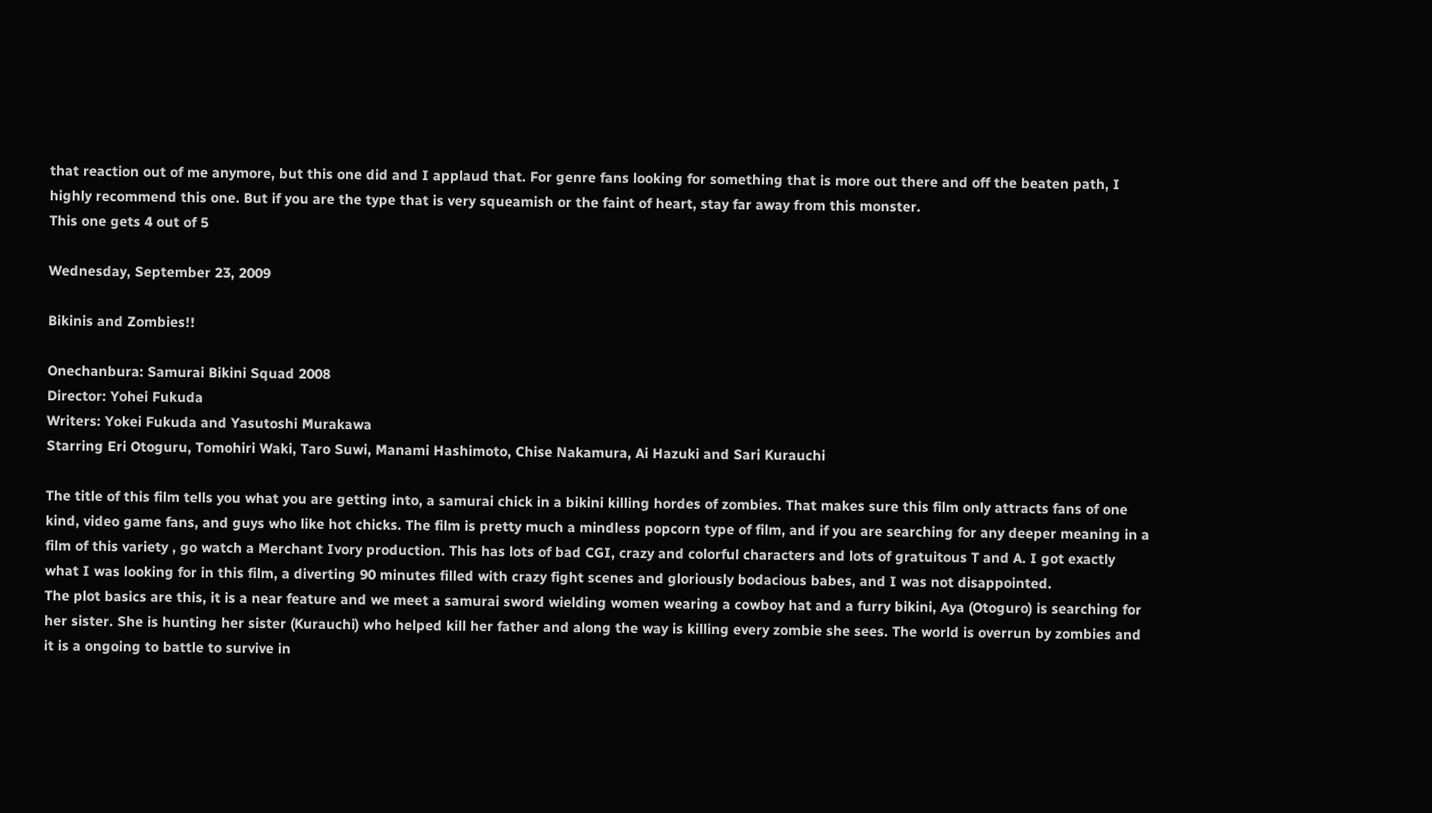that reaction out of me anymore, but this one did and I applaud that. For genre fans looking for something that is more out there and off the beaten path, I highly recommend this one. But if you are the type that is very squeamish or the faint of heart, stay far away from this monster.
This one gets 4 out of 5

Wednesday, September 23, 2009

Bikinis and Zombies!!

Onechanbura: Samurai Bikini Squad 2008
Director: Yohei Fukuda
Writers: Yokei Fukuda and Yasutoshi Murakawa
Starring Eri Otoguru, Tomohiri Waki, Taro Suwi, Manami Hashimoto, Chise Nakamura, Ai Hazuki and Sari Kurauchi

The title of this film tells you what you are getting into, a samurai chick in a bikini killing hordes of zombies. That makes sure this film only attracts fans of one kind, video game fans, and guys who like hot chicks. The film is pretty much a mindless popcorn type of film, and if you are searching for any deeper meaning in a film of this variety , go watch a Merchant Ivory production. This has lots of bad CGI, crazy and colorful characters and lots of gratuitous T and A. I got exactly what I was looking for in this film, a diverting 90 minutes filled with crazy fight scenes and gloriously bodacious babes, and I was not disappointed.
The plot basics are this, it is a near feature and we meet a samurai sword wielding women wearing a cowboy hat and a furry bikini, Aya (Otoguro) is searching for her sister. She is hunting her sister (Kurauchi) who helped kill her father and along the way is killing every zombie she sees. The world is overrun by zombies and it is a ongoing to battle to survive in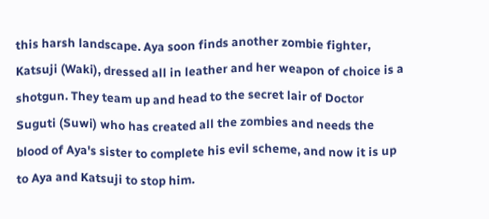this harsh landscape. Aya soon finds another zombie fighter, Katsuji (Waki), dressed all in leather and her weapon of choice is a shotgun. They team up and head to the secret lair of Doctor Suguti (Suwi) who has created all the zombies and needs the blood of Aya's sister to complete his evil scheme, and now it is up to Aya and Katsuji to stop him.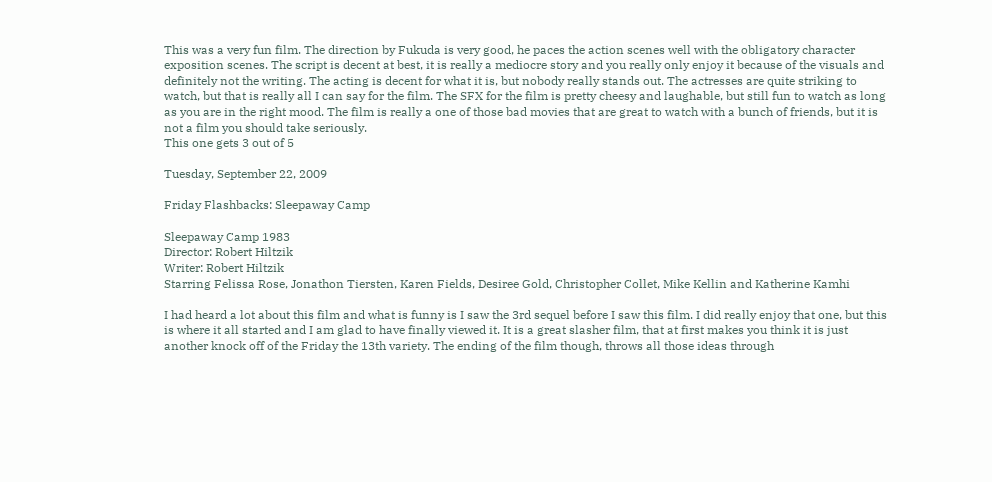This was a very fun film. The direction by Fukuda is very good, he paces the action scenes well with the obligatory character exposition scenes. The script is decent at best, it is really a mediocre story and you really only enjoy it because of the visuals and definitely not the writing. The acting is decent for what it is, but nobody really stands out. The actresses are quite striking to watch, but that is really all I can say for the film. The SFX for the film is pretty cheesy and laughable, but still fun to watch as long as you are in the right mood. The film is really a one of those bad movies that are great to watch with a bunch of friends, but it is not a film you should take seriously.
This one gets 3 out of 5

Tuesday, September 22, 2009

Friday Flashbacks: Sleepaway Camp

Sleepaway Camp 1983
Director: Robert Hiltzik
Writer: Robert Hiltzik
Starring Felissa Rose, Jonathon Tiersten, Karen Fields, Desiree Gold, Christopher Collet, Mike Kellin and Katherine Kamhi

I had heard a lot about this film and what is funny is I saw the 3rd sequel before I saw this film. I did really enjoy that one, but this is where it all started and I am glad to have finally viewed it. It is a great slasher film, that at first makes you think it is just another knock off of the Friday the 13th variety. The ending of the film though, throws all those ideas through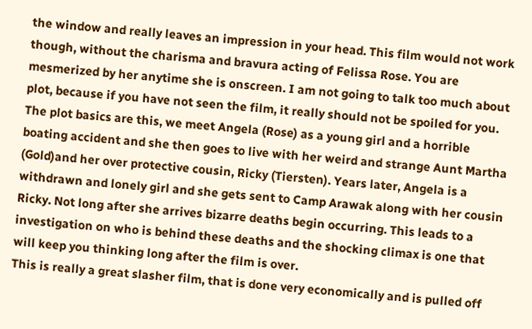the window and really leaves an impression in your head. This film would not work though, without the charisma and bravura acting of Felissa Rose. You are mesmerized by her anytime she is onscreen. I am not going to talk too much about plot, because if you have not seen the film, it really should not be spoiled for you.
The plot basics are this, we meet Angela (Rose) as a young girl and a horrible boating accident and she then goes to live with her weird and strange Aunt Martha (Gold)and her over protective cousin, Ricky (Tiersten). Years later, Angela is a withdrawn and lonely girl and she gets sent to Camp Arawak along with her cousin Ricky. Not long after she arrives bizarre deaths begin occurring. This leads to a investigation on who is behind these deaths and the shocking climax is one that will keep you thinking long after the film is over.
This is really a great slasher film, that is done very economically and is pulled off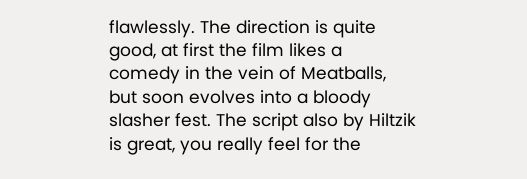flawlessly. The direction is quite good, at first the film likes a comedy in the vein of Meatballs, but soon evolves into a bloody slasher fest. The script also by Hiltzik is great, you really feel for the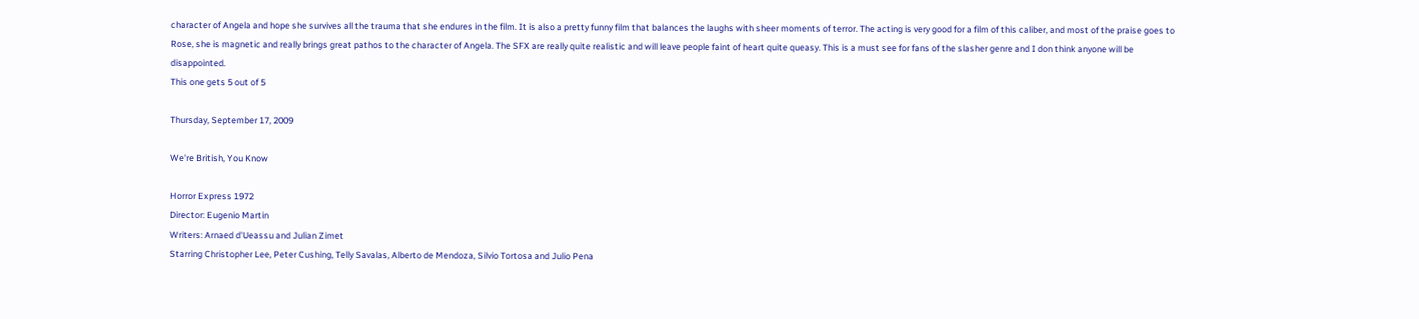character of Angela and hope she survives all the trauma that she endures in the film. It is also a pretty funny film that balances the laughs with sheer moments of terror. The acting is very good for a film of this caliber, and most of the praise goes to Rose, she is magnetic and really brings great pathos to the character of Angela. The SFX are really quite realistic and will leave people faint of heart quite queasy. This is a must see for fans of the slasher genre and I don think anyone will be disappointed.
This one gets 5 out of 5

Thursday, September 17, 2009

We're British, You Know

Horror Express 1972
Director: Eugenio Martin
Writers: Arnaed d'Ueassu and Julian Zimet
Starring Christopher Lee, Peter Cushing, Telly Savalas, Alberto de Mendoza, Silvio Tortosa and Julio Pena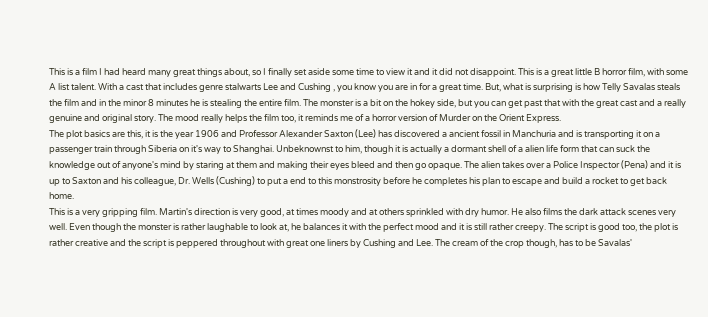This is a film I had heard many great things about, so I finally set aside some time to view it and it did not disappoint. This is a great little B horror film, with some A list talent. With a cast that includes genre stalwarts Lee and Cushing , you know you are in for a great time. But, what is surprising is how Telly Savalas steals the film and in the minor 8 minutes he is stealing the entire film. The monster is a bit on the hokey side, but you can get past that with the great cast and a really genuine and original story. The mood really helps the film too, it reminds me of a horror version of Murder on the Orient Express.
The plot basics are this, it is the year 1906 and Professor Alexander Saxton (Lee) has discovered a ancient fossil in Manchuria and is transporting it on a passenger train through Siberia on it's way to Shanghai. Unbeknownst to him, though it is actually a dormant shell of a alien life form that can suck the knowledge out of anyone's mind by staring at them and making their eyes bleed and then go opaque. The alien takes over a Police Inspector (Pena) and it is up to Saxton and his colleague, Dr. Wells (Cushing) to put a end to this monstrosity before he completes his plan to escape and build a rocket to get back home.
This is a very gripping film. Martin's direction is very good, at times moody and at others sprinkled with dry humor. He also films the dark attack scenes very well. Even though the monster is rather laughable to look at, he balances it with the perfect mood and it is still rather creepy. The script is good too, the plot is rather creative and the script is peppered throughout with great one liners by Cushing and Lee. The cream of the crop though, has to be Savalas'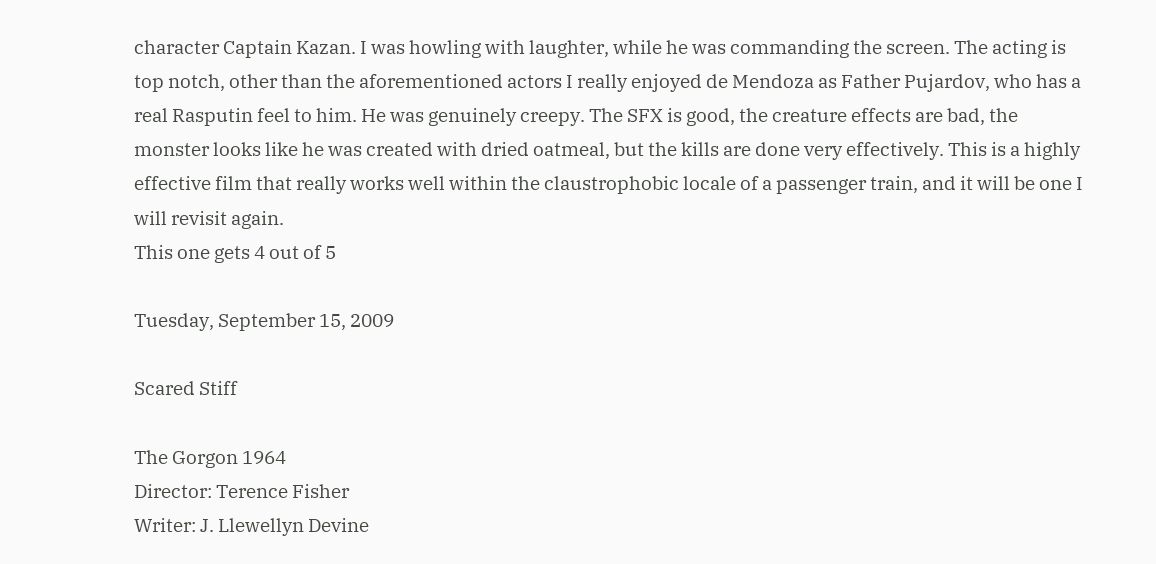character Captain Kazan. I was howling with laughter, while he was commanding the screen. The acting is top notch, other than the aforementioned actors I really enjoyed de Mendoza as Father Pujardov, who has a real Rasputin feel to him. He was genuinely creepy. The SFX is good, the creature effects are bad, the monster looks like he was created with dried oatmeal, but the kills are done very effectively. This is a highly effective film that really works well within the claustrophobic locale of a passenger train, and it will be one I will revisit again.
This one gets 4 out of 5

Tuesday, September 15, 2009

Scared Stiff

The Gorgon 1964
Director: Terence Fisher
Writer: J. Llewellyn Devine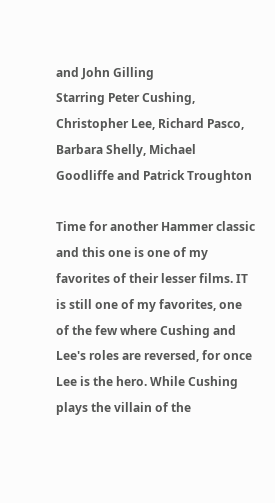and John Gilling
Starring Peter Cushing, Christopher Lee, Richard Pasco, Barbara Shelly, Michael Goodliffe and Patrick Troughton

Time for another Hammer classic and this one is one of my favorites of their lesser films. IT is still one of my favorites, one of the few where Cushing and Lee's roles are reversed, for once Lee is the hero. While Cushing plays the villain of the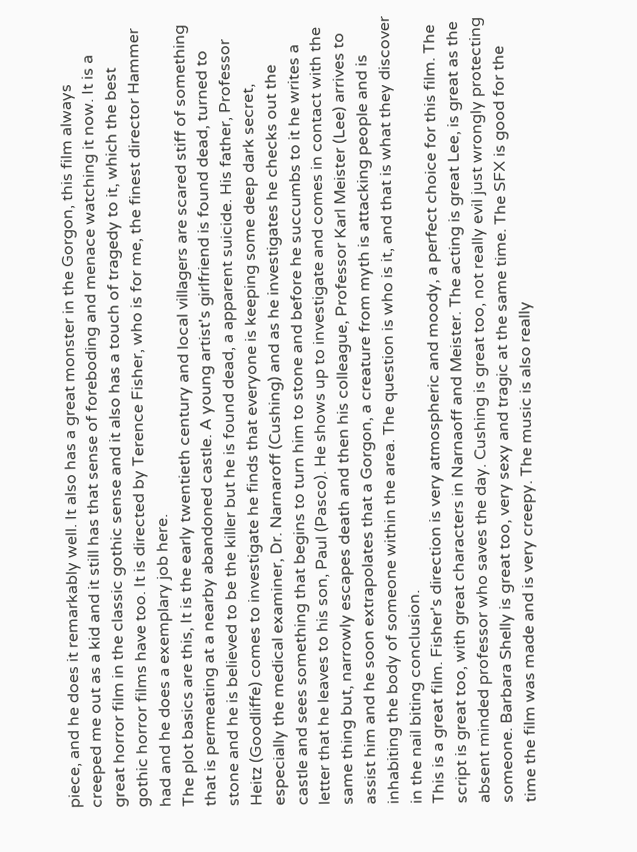piece, and he does it remarkably well. It also has a great monster in the Gorgon, this film always creeped me out as a kid and it still has that sense of foreboding and menace watching it now. It is a great horror film in the classic gothic sense and it also has a touch of tragedy to it, which the best gothic horror films have too. It is directed by Terence Fisher, who is for me, the finest director Hammer had and he does a exemplary job here.
The plot basics are this, It is the early twentieth century and local villagers are scared stiff of something that is permeating at a nearby abandoned castle. A young artist's girlfriend is found dead, turned to stone and he is believed to be the killer but he is found dead, a apparent suicide. His father, Professor Heitz (Goodliffe) comes to investigate he finds that everyone is keeping some deep dark secret, especially the medical examiner, Dr. Narnaroff (Cushing) and as he investigates he checks out the castle and sees something that begins to turn him to stone and before he succumbs to it he writes a letter that he leaves to his son, Paul (Pasco). He shows up to investigate and comes in contact with the same thing but, narrowly escapes death and then his colleague, Professor Karl Meister (Lee) arrives to assist him and he soon extrapolates that a Gorgon, a creature from myth is attacking people and is inhabiting the body of someone within the area. The question is who is it, and that is what they discover in the nail biting conclusion.
This is a great film. Fisher's direction is very atmospheric and moody, a perfect choice for this film. The script is great too, with great characters in Narnaoff and Meister. The acting is great Lee, is great as the absent minded professor who saves the day. Cushing is great too, not really evil just wrongly protecting someone. Barbara Shelly is great too, very sexy and tragic at the same time. The SFX is good for the time the film was made and is very creepy. The music is also really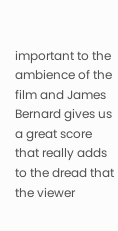important to the ambience of the film and James Bernard gives us a great score that really adds to the dread that the viewer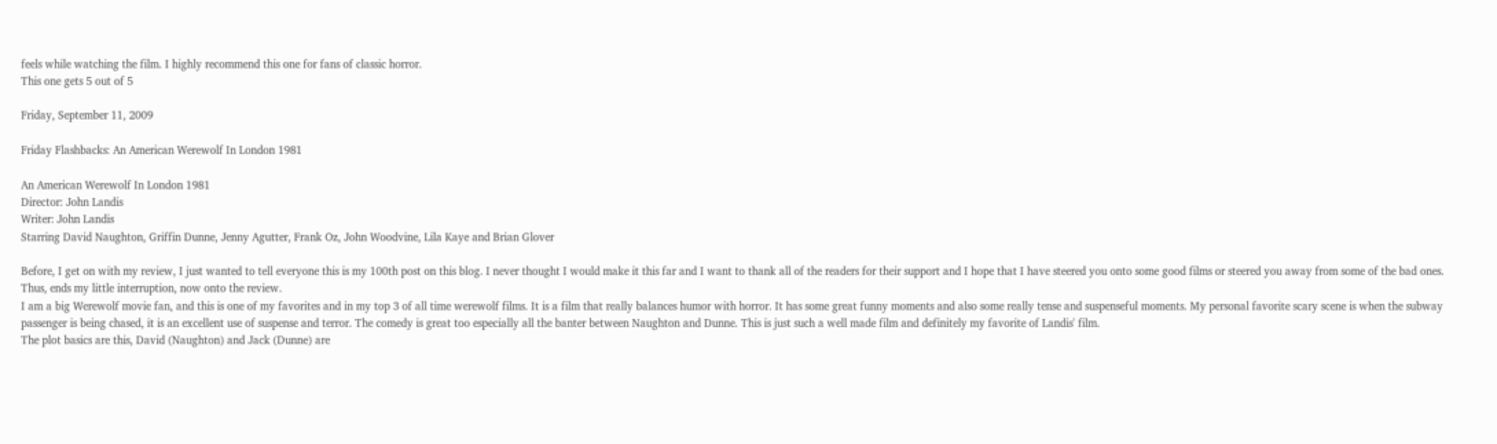feels while watching the film. I highly recommend this one for fans of classic horror.
This one gets 5 out of 5

Friday, September 11, 2009

Friday Flashbacks: An American Werewolf In London 1981

An American Werewolf In London 1981
Director: John Landis
Writer: John Landis
Starring David Naughton, Griffin Dunne, Jenny Agutter, Frank Oz, John Woodvine, Lila Kaye and Brian Glover

Before, I get on with my review, I just wanted to tell everyone this is my 100th post on this blog. I never thought I would make it this far and I want to thank all of the readers for their support and I hope that I have steered you onto some good films or steered you away from some of the bad ones. Thus, ends my little interruption, now onto the review.
I am a big Werewolf movie fan, and this is one of my favorites and in my top 3 of all time werewolf films. It is a film that really balances humor with horror. It has some great funny moments and also some really tense and suspenseful moments. My personal favorite scary scene is when the subway passenger is being chased, it is an excellent use of suspense and terror. The comedy is great too especially all the banter between Naughton and Dunne. This is just such a well made film and definitely my favorite of Landis' film.
The plot basics are this, David (Naughton) and Jack (Dunne) are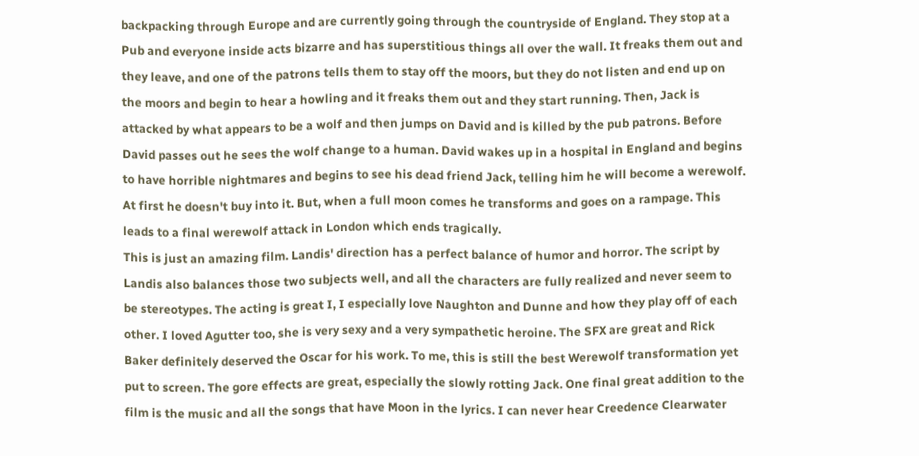backpacking through Europe and are currently going through the countryside of England. They stop at a Pub and everyone inside acts bizarre and has superstitious things all over the wall. It freaks them out and they leave, and one of the patrons tells them to stay off the moors, but they do not listen and end up on the moors and begin to hear a howling and it freaks them out and they start running. Then, Jack is attacked by what appears to be a wolf and then jumps on David and is killed by the pub patrons. Before David passes out he sees the wolf change to a human. David wakes up in a hospital in England and begins to have horrible nightmares and begins to see his dead friend Jack, telling him he will become a werewolf. At first he doesn't buy into it. But, when a full moon comes he transforms and goes on a rampage. This leads to a final werewolf attack in London which ends tragically.
This is just an amazing film. Landis' direction has a perfect balance of humor and horror. The script by Landis also balances those two subjects well, and all the characters are fully realized and never seem to be stereotypes. The acting is great I, I especially love Naughton and Dunne and how they play off of each other. I loved Agutter too, she is very sexy and a very sympathetic heroine. The SFX are great and Rick Baker definitely deserved the Oscar for his work. To me, this is still the best Werewolf transformation yet put to screen. The gore effects are great, especially the slowly rotting Jack. One final great addition to the film is the music and all the songs that have Moon in the lyrics. I can never hear Creedence Clearwater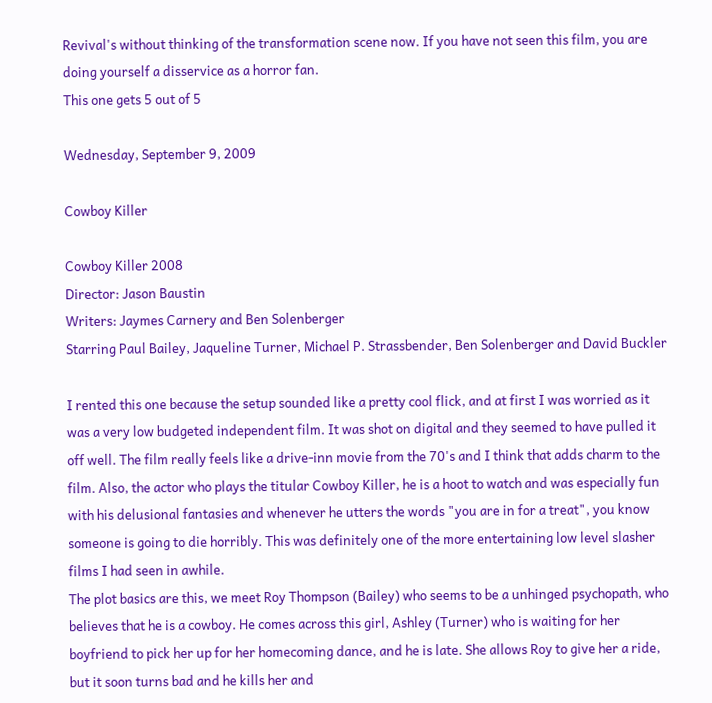Revival's without thinking of the transformation scene now. If you have not seen this film, you are doing yourself a disservice as a horror fan.
This one gets 5 out of 5

Wednesday, September 9, 2009

Cowboy Killer

Cowboy Killer 2008
Director: Jason Baustin
Writers: Jaymes Carnery and Ben Solenberger
Starring Paul Bailey, Jaqueline Turner, Michael P. Strassbender, Ben Solenberger and David Buckler

I rented this one because the setup sounded like a pretty cool flick, and at first I was worried as it was a very low budgeted independent film. It was shot on digital and they seemed to have pulled it off well. The film really feels like a drive-inn movie from the 70's and I think that adds charm to the film. Also, the actor who plays the titular Cowboy Killer, he is a hoot to watch and was especially fun with his delusional fantasies and whenever he utters the words "you are in for a treat", you know someone is going to die horribly. This was definitely one of the more entertaining low level slasher films I had seen in awhile.
The plot basics are this, we meet Roy Thompson (Bailey) who seems to be a unhinged psychopath, who believes that he is a cowboy. He comes across this girl, Ashley (Turner) who is waiting for her boyfriend to pick her up for her homecoming dance, and he is late. She allows Roy to give her a ride, but it soon turns bad and he kills her and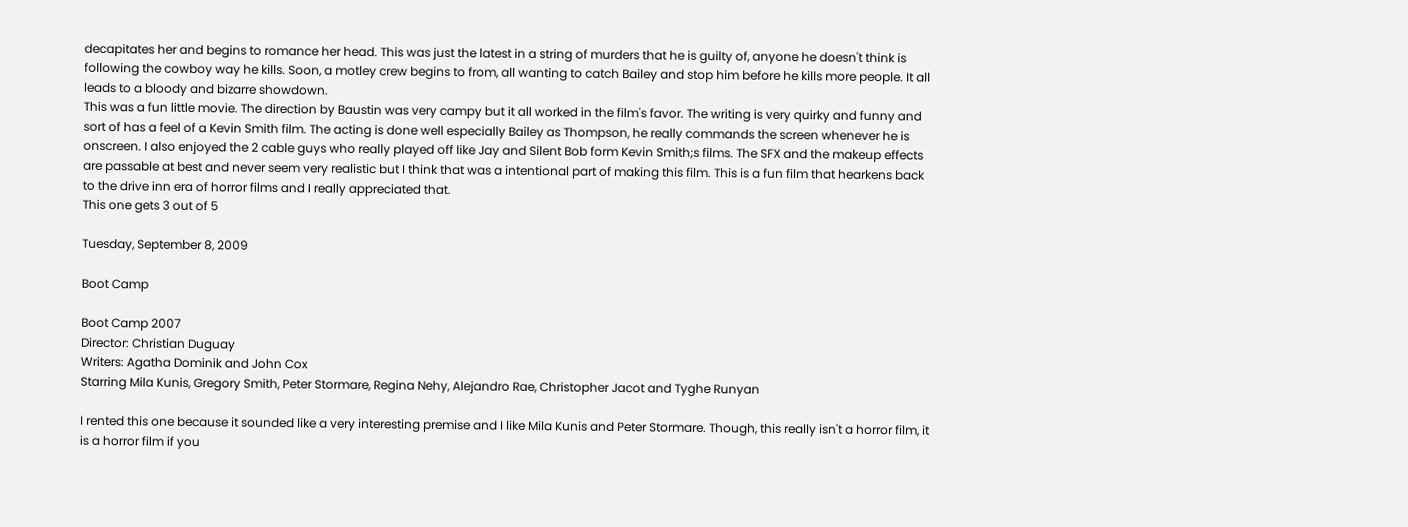decapitates her and begins to romance her head. This was just the latest in a string of murders that he is guilty of, anyone he doesn't think is following the cowboy way he kills. Soon, a motley crew begins to from, all wanting to catch Bailey and stop him before he kills more people. It all leads to a bloody and bizarre showdown.
This was a fun little movie. The direction by Baustin was very campy but it all worked in the film's favor. The writing is very quirky and funny and sort of has a feel of a Kevin Smith film. The acting is done well especially Bailey as Thompson, he really commands the screen whenever he is onscreen. I also enjoyed the 2 cable guys who really played off like Jay and Silent Bob form Kevin Smith;s films. The SFX and the makeup effects are passable at best and never seem very realistic but I think that was a intentional part of making this film. This is a fun film that hearkens back to the drive inn era of horror films and I really appreciated that.
This one gets 3 out of 5

Tuesday, September 8, 2009

Boot Camp

Boot Camp 2007
Director: Christian Duguay
Writers: Agatha Dominik and John Cox
Starring Mila Kunis, Gregory Smith, Peter Stormare, Regina Nehy, Alejandro Rae, Christopher Jacot and Tyghe Runyan

I rented this one because it sounded like a very interesting premise and I like Mila Kunis and Peter Stormare. Though, this really isn't a horror film, it is a horror film if you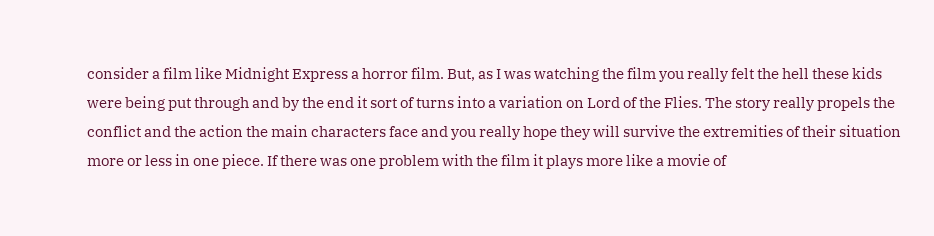consider a film like Midnight Express a horror film. But, as I was watching the film you really felt the hell these kids were being put through and by the end it sort of turns into a variation on Lord of the Flies. The story really propels the conflict and the action the main characters face and you really hope they will survive the extremities of their situation more or less in one piece. If there was one problem with the film it plays more like a movie of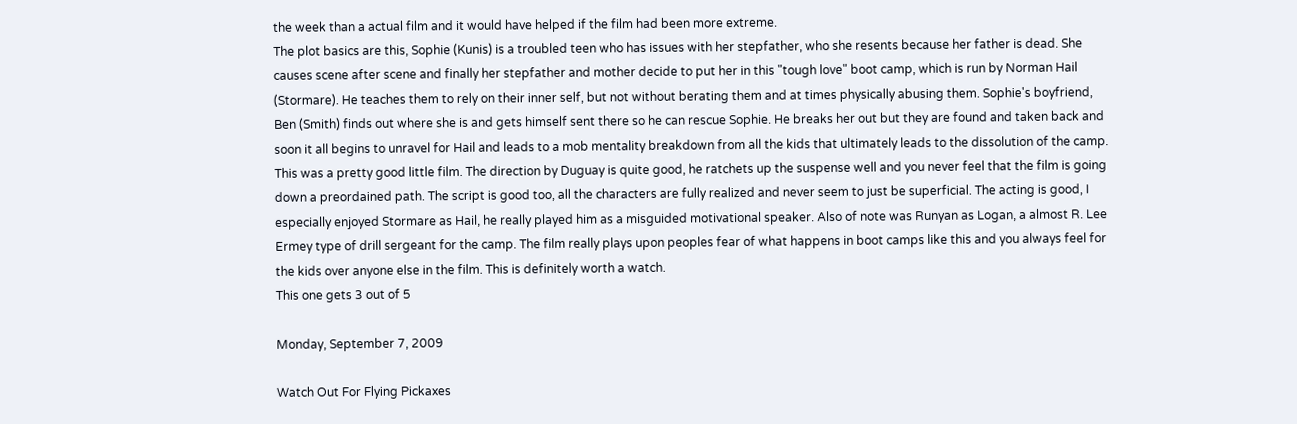the week than a actual film and it would have helped if the film had been more extreme.
The plot basics are this, Sophie (Kunis) is a troubled teen who has issues with her stepfather, who she resents because her father is dead. She causes scene after scene and finally her stepfather and mother decide to put her in this "tough love" boot camp, which is run by Norman Hail (Stormare). He teaches them to rely on their inner self, but not without berating them and at times physically abusing them. Sophie's boyfriend, Ben (Smith) finds out where she is and gets himself sent there so he can rescue Sophie. He breaks her out but they are found and taken back and soon it all begins to unravel for Hail and leads to a mob mentality breakdown from all the kids that ultimately leads to the dissolution of the camp.
This was a pretty good little film. The direction by Duguay is quite good, he ratchets up the suspense well and you never feel that the film is going down a preordained path. The script is good too, all the characters are fully realized and never seem to just be superficial. The acting is good, I especially enjoyed Stormare as Hail, he really played him as a misguided motivational speaker. Also of note was Runyan as Logan, a almost R. Lee Ermey type of drill sergeant for the camp. The film really plays upon peoples fear of what happens in boot camps like this and you always feel for the kids over anyone else in the film. This is definitely worth a watch.
This one gets 3 out of 5

Monday, September 7, 2009

Watch Out For Flying Pickaxes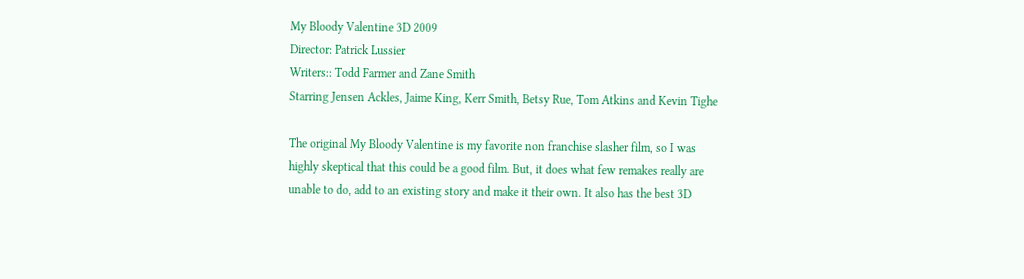My Bloody Valentine 3D 2009
Director: Patrick Lussier
Writers:: Todd Farmer and Zane Smith
Starring Jensen Ackles, Jaime King, Kerr Smith, Betsy Rue, Tom Atkins and Kevin Tighe

The original My Bloody Valentine is my favorite non franchise slasher film, so I was highly skeptical that this could be a good film. But, it does what few remakes really are unable to do, add to an existing story and make it their own. It also has the best 3D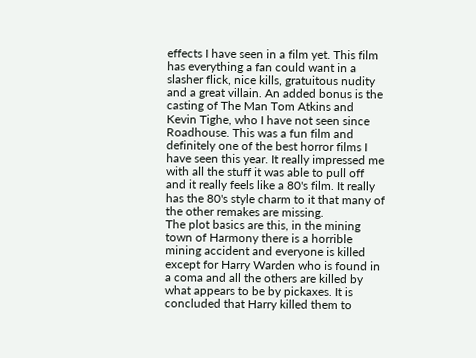effects I have seen in a film yet. This film has everything a fan could want in a slasher flick, nice kills, gratuitous nudity and a great villain. An added bonus is the casting of The Man Tom Atkins and Kevin Tighe, who I have not seen since Roadhouse. This was a fun film and definitely one of the best horror films I have seen this year. It really impressed me with all the stuff it was able to pull off and it really feels like a 80's film. It really has the 80's style charm to it that many of the other remakes are missing.
The plot basics are this, in the mining town of Harmony there is a horrible mining accident and everyone is killed except for Harry Warden who is found in a coma and all the others are killed by what appears to be by pickaxes. It is concluded that Harry killed them to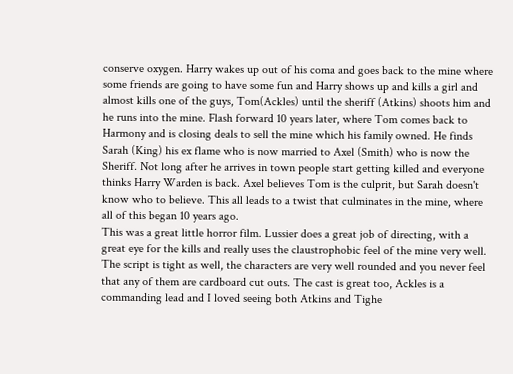conserve oxygen. Harry wakes up out of his coma and goes back to the mine where some friends are going to have some fun and Harry shows up and kills a girl and almost kills one of the guys, Tom(Ackles) until the sheriff (Atkins) shoots him and he runs into the mine. Flash forward 10 years later, where Tom comes back to Harmony and is closing deals to sell the mine which his family owned. He finds Sarah (King) his ex flame who is now married to Axel (Smith) who is now the Sheriff. Not long after he arrives in town people start getting killed and everyone thinks Harry Warden is back. Axel believes Tom is the culprit, but Sarah doesn't know who to believe. This all leads to a twist that culminates in the mine, where all of this began 10 years ago.
This was a great little horror film. Lussier does a great job of directing, with a great eye for the kills and really uses the claustrophobic feel of the mine very well. The script is tight as well, the characters are very well rounded and you never feel that any of them are cardboard cut outs. The cast is great too, Ackles is a commanding lead and I loved seeing both Atkins and Tighe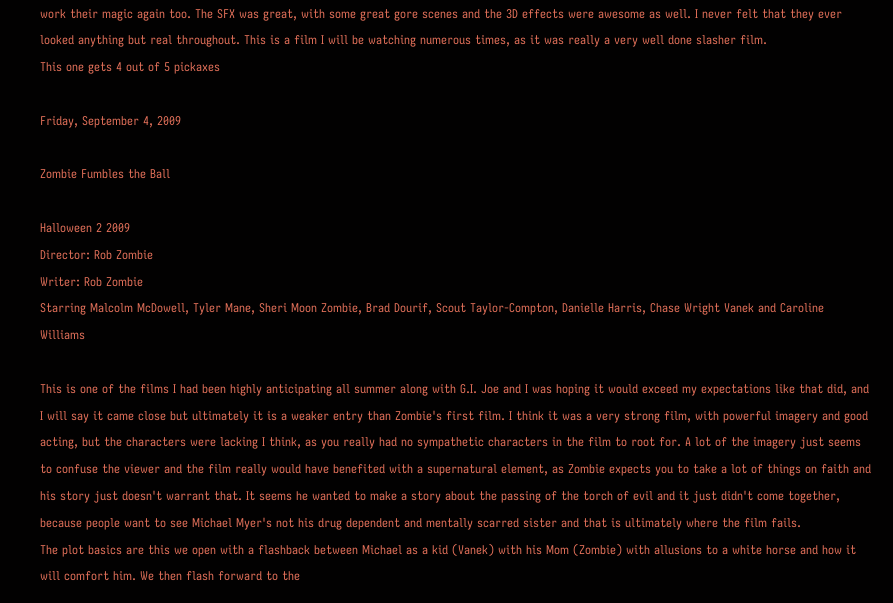work their magic again too. The SFX was great, with some great gore scenes and the 3D effects were awesome as well. I never felt that they ever looked anything but real throughout. This is a film I will be watching numerous times, as it was really a very well done slasher film.
This one gets 4 out of 5 pickaxes

Friday, September 4, 2009

Zombie Fumbles the Ball

Halloween 2 2009
Director: Rob Zombie
Writer: Rob Zombie
Starring Malcolm McDowell, Tyler Mane, Sheri Moon Zombie, Brad Dourif, Scout Taylor-Compton, Danielle Harris, Chase Wright Vanek and Caroline Williams

This is one of the films I had been highly anticipating all summer along with G.I. Joe and I was hoping it would exceed my expectations like that did, and I will say it came close but ultimately it is a weaker entry than Zombie's first film. I think it was a very strong film, with powerful imagery and good acting, but the characters were lacking I think, as you really had no sympathetic characters in the film to root for. A lot of the imagery just seems to confuse the viewer and the film really would have benefited with a supernatural element, as Zombie expects you to take a lot of things on faith and his story just doesn't warrant that. It seems he wanted to make a story about the passing of the torch of evil and it just didn't come together, because people want to see Michael Myer's not his drug dependent and mentally scarred sister and that is ultimately where the film fails.
The plot basics are this we open with a flashback between Michael as a kid (Vanek) with his Mom (Zombie) with allusions to a white horse and how it will comfort him. We then flash forward to the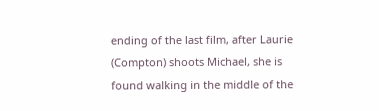ending of the last film, after Laurie (Compton) shoots Michael, she is found walking in the middle of the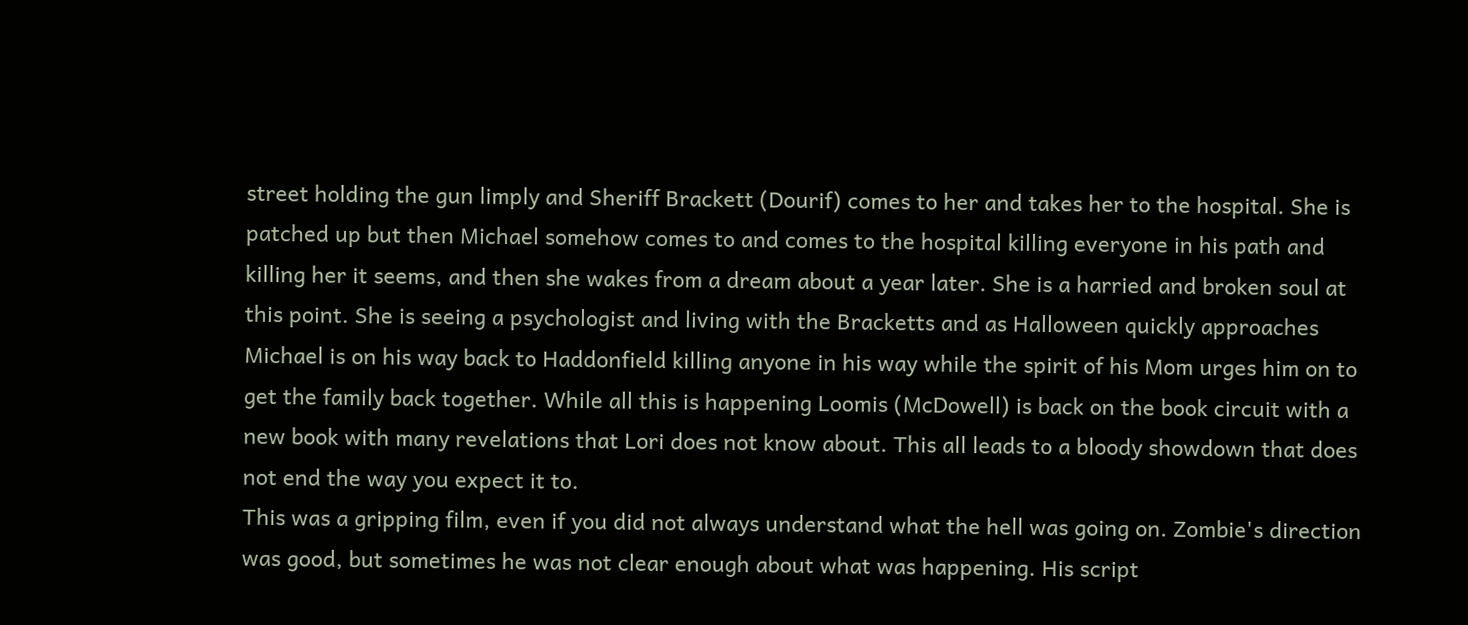street holding the gun limply and Sheriff Brackett (Dourif) comes to her and takes her to the hospital. She is patched up but then Michael somehow comes to and comes to the hospital killing everyone in his path and killing her it seems, and then she wakes from a dream about a year later. She is a harried and broken soul at this point. She is seeing a psychologist and living with the Bracketts and as Halloween quickly approaches Michael is on his way back to Haddonfield killing anyone in his way while the spirit of his Mom urges him on to get the family back together. While all this is happening Loomis (McDowell) is back on the book circuit with a new book with many revelations that Lori does not know about. This all leads to a bloody showdown that does not end the way you expect it to.
This was a gripping film, even if you did not always understand what the hell was going on. Zombie's direction was good, but sometimes he was not clear enough about what was happening. His script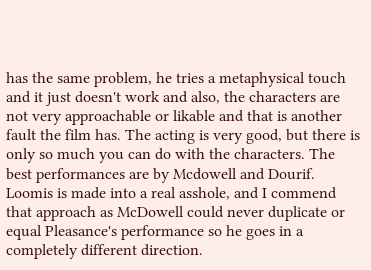has the same problem, he tries a metaphysical touch and it just doesn't work and also, the characters are not very approachable or likable and that is another fault the film has. The acting is very good, but there is only so much you can do with the characters. The best performances are by Mcdowell and Dourif. Loomis is made into a real asshole, and I commend that approach as McDowell could never duplicate or equal Pleasance's performance so he goes in a completely different direction.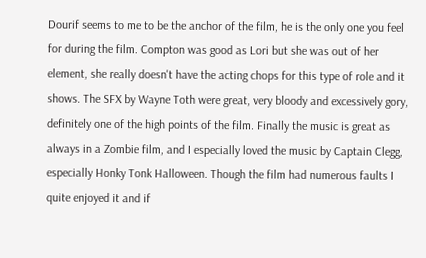Dourif seems to me to be the anchor of the film, he is the only one you feel for during the film. Compton was good as Lori but she was out of her element, she really doesn't have the acting chops for this type of role and it shows. The SFX by Wayne Toth were great, very bloody and excessively gory, definitely one of the high points of the film. Finally the music is great as always in a Zombie film, and I especially loved the music by Captain Clegg, especially Honky Tonk Halloween. Though the film had numerous faults I quite enjoyed it and if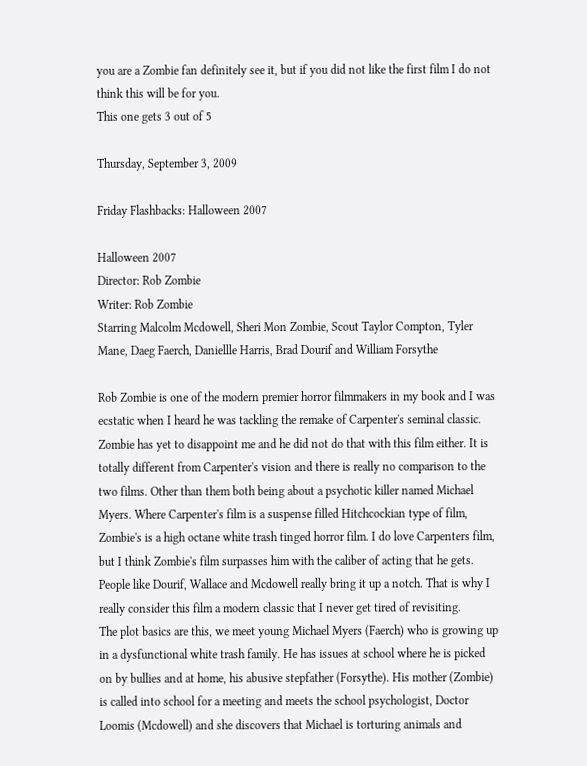you are a Zombie fan definitely see it, but if you did not like the first film I do not think this will be for you.
This one gets 3 out of 5

Thursday, September 3, 2009

Friday Flashbacks: Halloween 2007

Halloween 2007
Director: Rob Zombie
Writer: Rob Zombie
Starring Malcolm Mcdowell, Sheri Mon Zombie, Scout Taylor Compton, Tyler Mane, Daeg Faerch, Daniellle Harris, Brad Dourif and William Forsythe

Rob Zombie is one of the modern premier horror filmmakers in my book and I was ecstatic when I heard he was tackling the remake of Carpenter's seminal classic. Zombie has yet to disappoint me and he did not do that with this film either. It is totally different from Carpenter's vision and there is really no comparison to the two films. Other than them both being about a psychotic killer named Michael Myers. Where Carpenter's film is a suspense filled Hitchcockian type of film, Zombie's is a high octane white trash tinged horror film. I do love Carpenters film, but I think Zombie's film surpasses him with the caliber of acting that he gets. People like Dourif, Wallace and Mcdowell really bring it up a notch. That is why I really consider this film a modern classic that I never get tired of revisiting.
The plot basics are this, we meet young Michael Myers (Faerch) who is growing up in a dysfunctional white trash family. He has issues at school where he is picked on by bullies and at home, his abusive stepfather (Forsythe). His mother (Zombie) is called into school for a meeting and meets the school psychologist, Doctor Loomis (Mcdowell) and she discovers that Michael is torturing animals and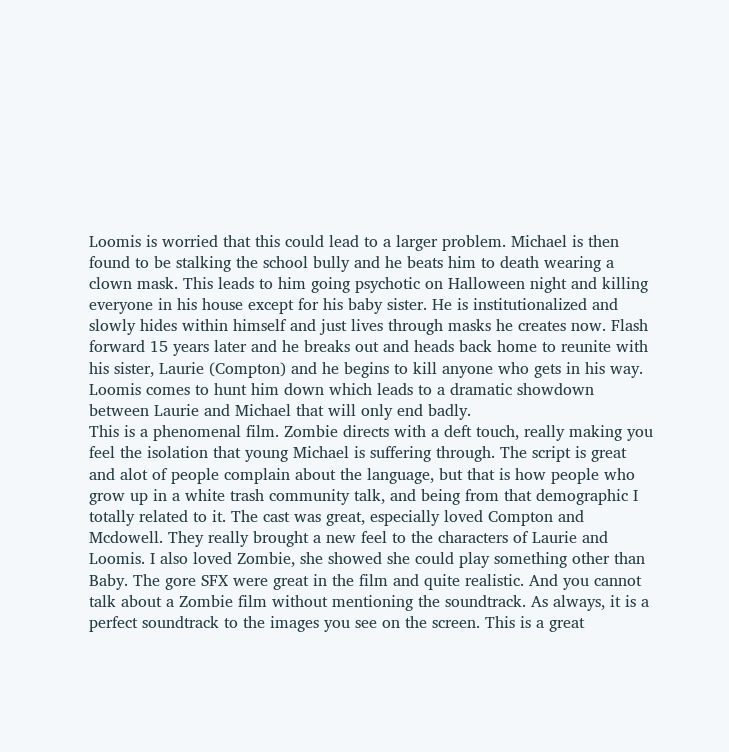Loomis is worried that this could lead to a larger problem. Michael is then found to be stalking the school bully and he beats him to death wearing a clown mask. This leads to him going psychotic on Halloween night and killing everyone in his house except for his baby sister. He is institutionalized and slowly hides within himself and just lives through masks he creates now. Flash forward 15 years later and he breaks out and heads back home to reunite with his sister, Laurie (Compton) and he begins to kill anyone who gets in his way. Loomis comes to hunt him down which leads to a dramatic showdown between Laurie and Michael that will only end badly.
This is a phenomenal film. Zombie directs with a deft touch, really making you feel the isolation that young Michael is suffering through. The script is great and alot of people complain about the language, but that is how people who grow up in a white trash community talk, and being from that demographic I totally related to it. The cast was great, especially loved Compton and Mcdowell. They really brought a new feel to the characters of Laurie and Loomis. I also loved Zombie, she showed she could play something other than Baby. The gore SFX were great in the film and quite realistic. And you cannot talk about a Zombie film without mentioning the soundtrack. As always, it is a perfect soundtrack to the images you see on the screen. This is a great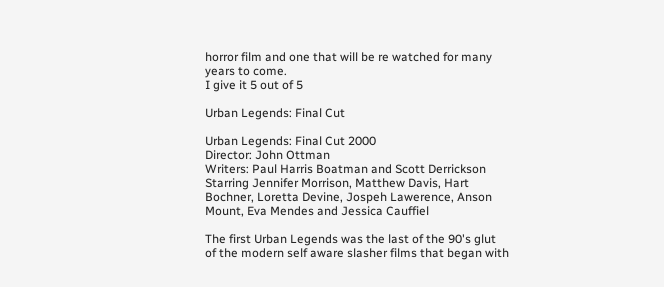horror film and one that will be re watched for many years to come.
I give it 5 out of 5

Urban Legends: Final Cut

Urban Legends: Final Cut 2000
Director: John Ottman
Writers: Paul Harris Boatman and Scott Derrickson
Starring Jennifer Morrison, Matthew Davis, Hart Bochner, Loretta Devine, Jospeh Lawerence, Anson Mount, Eva Mendes and Jessica Cauffiel

The first Urban Legends was the last of the 90's glut of the modern self aware slasher films that began with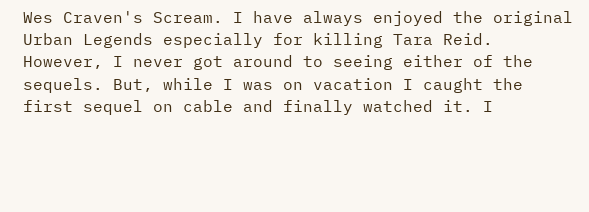Wes Craven's Scream. I have always enjoyed the original Urban Legends especially for killing Tara Reid. However, I never got around to seeing either of the sequels. But, while I was on vacation I caught the first sequel on cable and finally watched it. I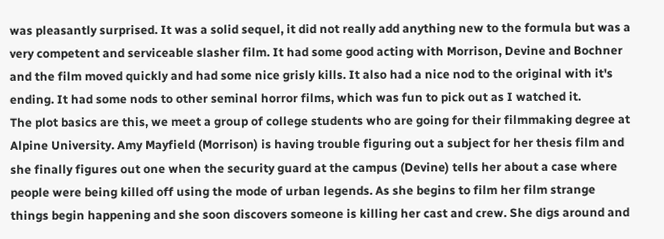was pleasantly surprised. It was a solid sequel, it did not really add anything new to the formula but was a very competent and serviceable slasher film. It had some good acting with Morrison, Devine and Bochner and the film moved quickly and had some nice grisly kills. It also had a nice nod to the original with it's ending. It had some nods to other seminal horror films, which was fun to pick out as I watched it.
The plot basics are this, we meet a group of college students who are going for their filmmaking degree at Alpine University. Amy Mayfield (Morrison) is having trouble figuring out a subject for her thesis film and she finally figures out one when the security guard at the campus (Devine) tells her about a case where people were being killed off using the mode of urban legends. As she begins to film her film strange things begin happening and she soon discovers someone is killing her cast and crew. She digs around and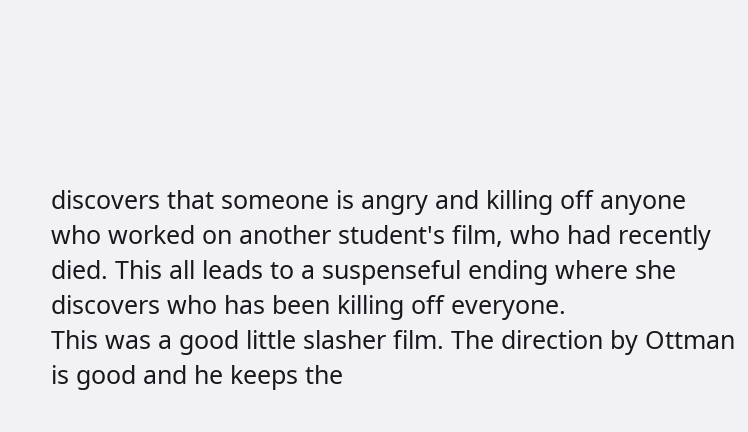discovers that someone is angry and killing off anyone who worked on another student's film, who had recently died. This all leads to a suspenseful ending where she discovers who has been killing off everyone.
This was a good little slasher film. The direction by Ottman is good and he keeps the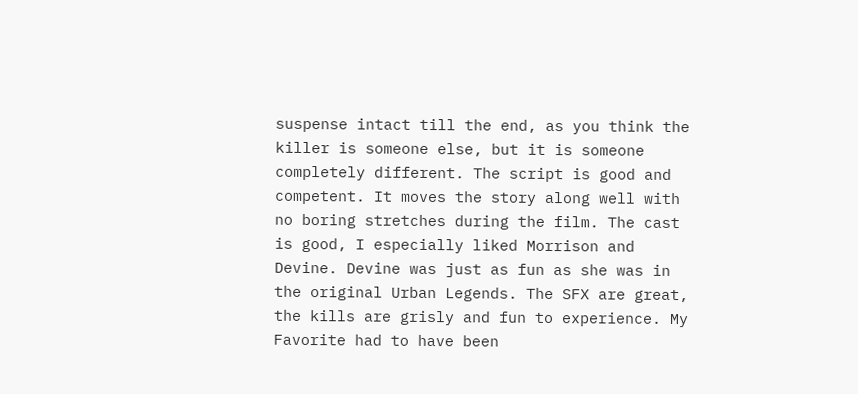suspense intact till the end, as you think the killer is someone else, but it is someone completely different. The script is good and competent. It moves the story along well with no boring stretches during the film. The cast is good, I especially liked Morrison and Devine. Devine was just as fun as she was in the original Urban Legends. The SFX are great, the kills are grisly and fun to experience. My Favorite had to have been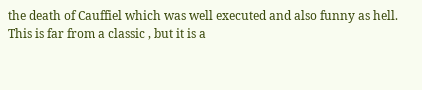the death of Cauffiel which was well executed and also funny as hell. This is far from a classic , but it is a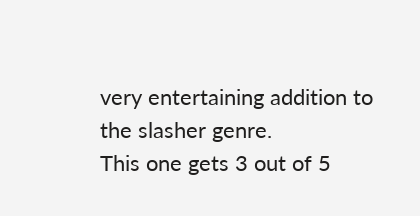very entertaining addition to the slasher genre.
This one gets 3 out of 5